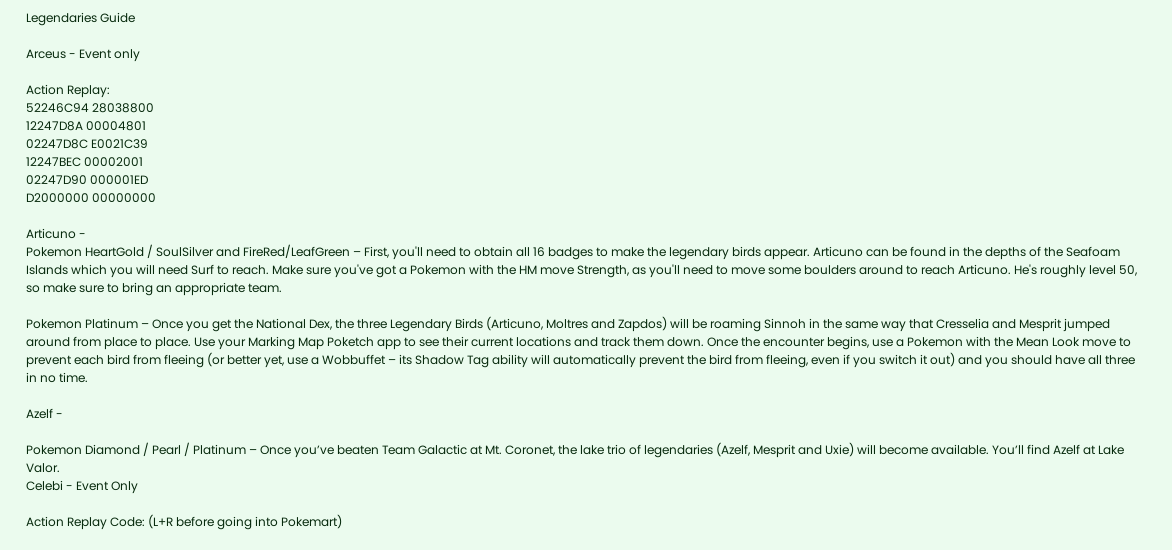Legendaries Guide

Arceus - Event only

Action Replay:
52246C94 28038800
12247D8A 00004801
02247D8C E0021C39
12247BEC 00002001
02247D90 000001ED
D2000000 00000000

Articuno -
Pokemon HeartGold / SoulSilver and FireRed/LeafGreen – First, you'll need to obtain all 16 badges to make the legendary birds appear. Articuno can be found in the depths of the Seafoam Islands which you will need Surf to reach. Make sure you've got a Pokemon with the HM move Strength, as you'll need to move some boulders around to reach Articuno. He's roughly level 50, so make sure to bring an appropriate team.

Pokemon Platinum – Once you get the National Dex, the three Legendary Birds (Articuno, Moltres and Zapdos) will be roaming Sinnoh in the same way that Cresselia and Mesprit jumped around from place to place. Use your Marking Map Poketch app to see their current locations and track them down. Once the encounter begins, use a Pokemon with the Mean Look move to prevent each bird from fleeing (or better yet, use a Wobbuffet – its Shadow Tag ability will automatically prevent the bird from fleeing, even if you switch it out) and you should have all three in no time.

Azelf -

Pokemon Diamond / Pearl / Platinum – Once you’ve beaten Team Galactic at Mt. Coronet, the lake trio of legendaries (Azelf, Mesprit and Uxie) will become available. You’ll find Azelf at Lake Valor.
Celebi - Event Only

Action Replay Code: (L+R before going into Pokemart)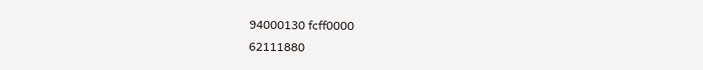94000130 fcff0000
62111880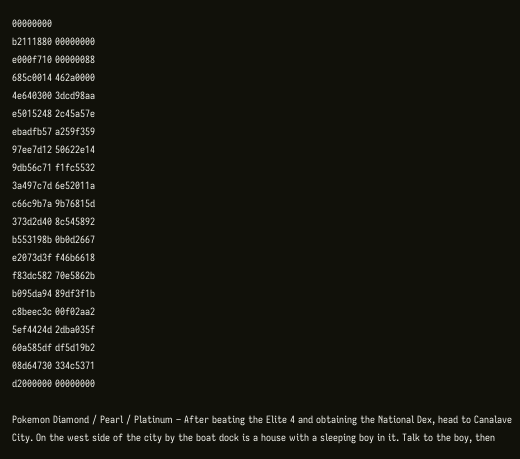00000000
b2111880 00000000
e000f710 00000088
685c0014 462a0000
4e640300 3dcd98aa
e5015248 2c45a57e
ebadfb57 a259f359
97ee7d12 50622e14
9db56c71 f1fc5532
3a497c7d 6e52011a
c66c9b7a 9b76815d
373d2d40 8c545892
b553198b 0b0d2667
e2073d3f f46b6618
f83dc582 70e5862b
b095da94 89df3f1b
c8beec3c 00f02aa2
5ef4424d 2dba035f
60a585df df5d19b2
08d64730 334c5371
d2000000 00000000

Pokemon Diamond / Pearl / Platinum – After beating the Elite 4 and obtaining the National Dex, head to Canalave City. On the west side of the city by the boat dock is a house with a sleeping boy in it. Talk to the boy, then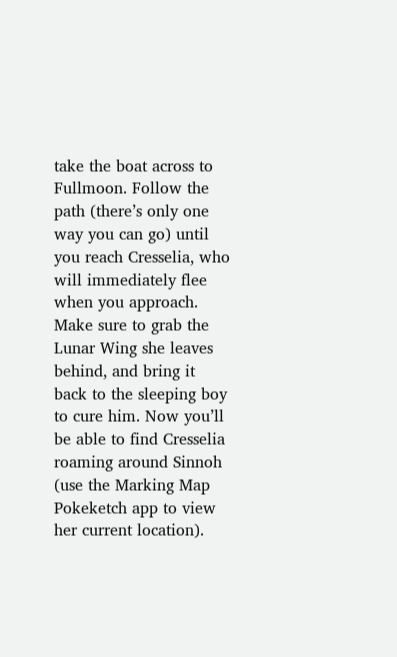take the boat across to Fullmoon. Follow the path (there’s only one way you can go) until you reach Cresselia, who will immediately flee when you approach. Make sure to grab the Lunar Wing she leaves behind, and bring it back to the sleeping boy to cure him. Now you’ll be able to find Cresselia roaming around Sinnoh (use the Marking Map Pokeketch app to view her current location).